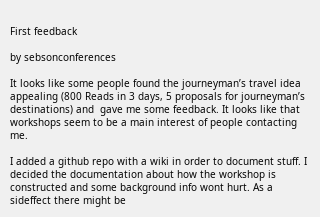First feedback

by sebsonconferences

It looks like some people found the journeyman’s travel idea appealing (800 Reads in 3 days, 5 proposals for journeyman’s destinations) and  gave me some feedback. It looks like that workshops seem to be a main interest of people contacting me.

I added a github repo with a wiki in order to document stuff. I decided the documentation about how the workshop is constructed and some background info wont hurt. As a sideffect there might be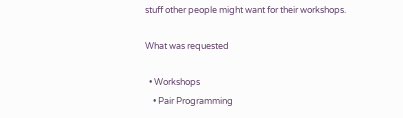stuff other people might want for their workshops.

What was requested

  • Workshops
    • Pair Programming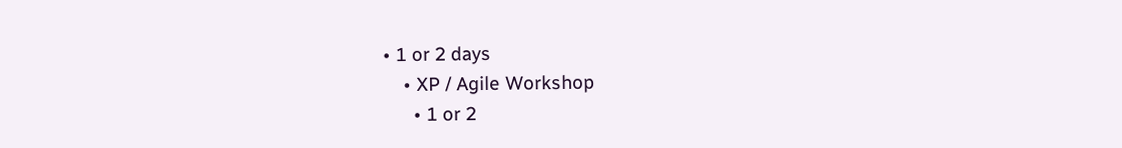• 1 or 2 days
    • XP / Agile Workshop
      • 1 or 2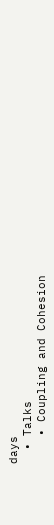days
  • Talks
    • Coupling and Cohesion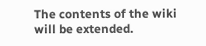The contents of the wiki will be extended.